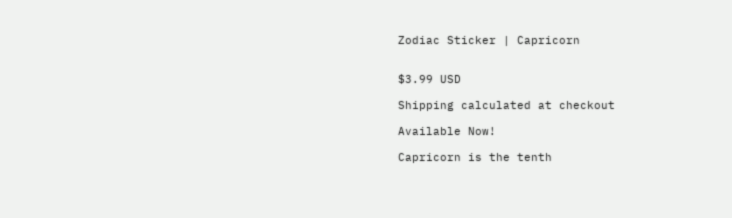Zodiac Sticker | Capricorn


$3.99 USD

Shipping calculated at checkout

Available Now!

Capricorn is the tenth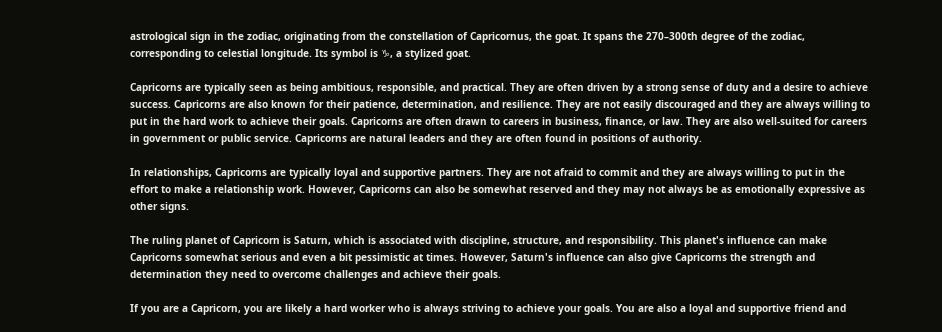astrological sign in the zodiac, originating from the constellation of Capricornus, the goat. It spans the 270–300th degree of the zodiac, corresponding to celestial longitude. Its symbol is ♑, a stylized goat.

Capricorns are typically seen as being ambitious, responsible, and practical. They are often driven by a strong sense of duty and a desire to achieve success. Capricorns are also known for their patience, determination, and resilience. They are not easily discouraged and they are always willing to put in the hard work to achieve their goals. Capricorns are often drawn to careers in business, finance, or law. They are also well-suited for careers in government or public service. Capricorns are natural leaders and they are often found in positions of authority.

In relationships, Capricorns are typically loyal and supportive partners. They are not afraid to commit and they are always willing to put in the effort to make a relationship work. However, Capricorns can also be somewhat reserved and they may not always be as emotionally expressive as other signs.

The ruling planet of Capricorn is Saturn, which is associated with discipline, structure, and responsibility. This planet's influence can make Capricorns somewhat serious and even a bit pessimistic at times. However, Saturn's influence can also give Capricorns the strength and determination they need to overcome challenges and achieve their goals.

If you are a Capricorn, you are likely a hard worker who is always striving to achieve your goals. You are also a loyal and supportive friend and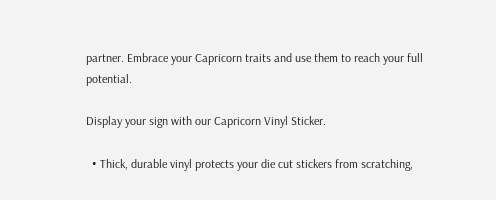partner. Embrace your Capricorn traits and use them to reach your full potential.

Display your sign with our Capricorn Vinyl Sticker.

  • Thick, durable vinyl protects your die cut stickers from scratching,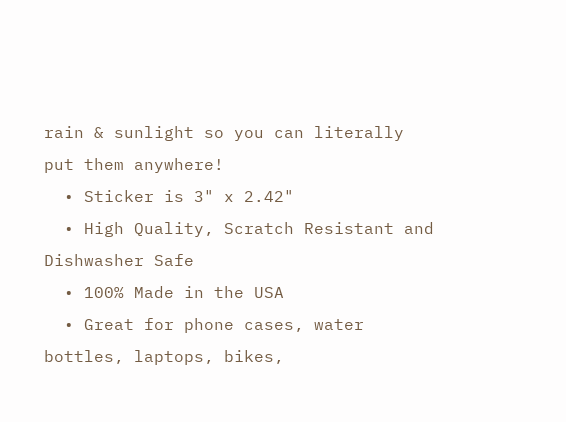rain & sunlight so you can literally put them anywhere!
  • Sticker is 3" x 2.42"
  • High Quality, Scratch Resistant and Dishwasher Safe
  • 100% Made in the USA
  • Great for phone cases, water bottles, laptops, bikes,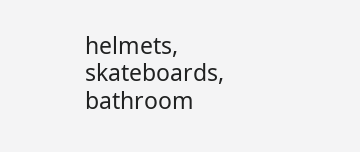helmets, skateboards, bathroom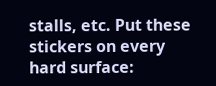stalls, etc. Put these stickers on every hard surface: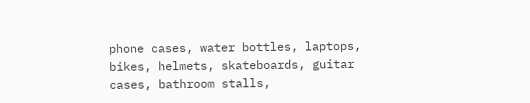phone cases, water bottles, laptops, bikes, helmets, skateboards, guitar cases, bathroom stalls,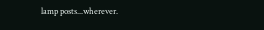lamp posts...wherever.